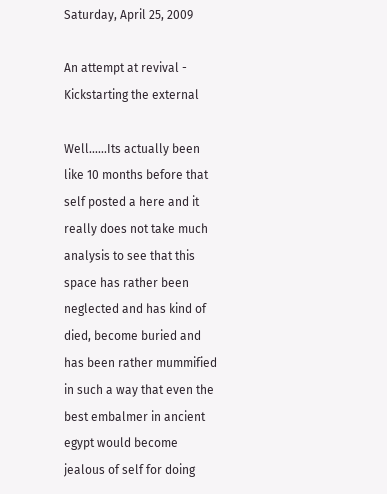Saturday, April 25, 2009

An attempt at revival - Kickstarting the external

Well......Its actually been like 10 months before that self posted a here and it really does not take much analysis to see that this space has rather been neglected and has kind of died, become buried and has been rather mummified in such a way that even the best embalmer in ancient egypt would become jealous of self for doing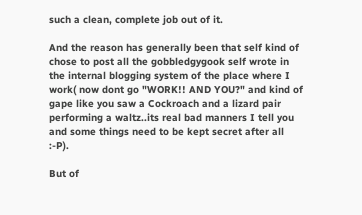such a clean, complete job out of it.

And the reason has generally been that self kind of chose to post all the gobbledgygook self wrote in the internal blogging system of the place where I work( now dont go "WORK!! AND YOU?" and kind of gape like you saw a Cockroach and a lizard pair performing a waltz..its real bad manners I tell you and some things need to be kept secret after all :-P).

But of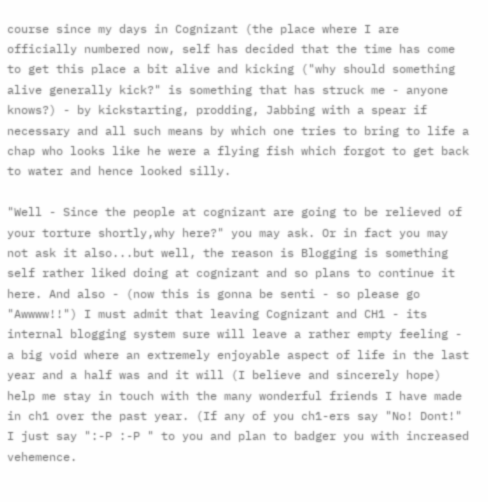course since my days in Cognizant (the place where I are officially numbered now, self has decided that the time has come to get this place a bit alive and kicking ("why should something alive generally kick?" is something that has struck me - anyone knows?) - by kickstarting, prodding, Jabbing with a spear if necessary and all such means by which one tries to bring to life a chap who looks like he were a flying fish which forgot to get back to water and hence looked silly.

"Well - Since the people at cognizant are going to be relieved of your torture shortly,why here?" you may ask. Or in fact you may not ask it also...but well, the reason is Blogging is something self rather liked doing at cognizant and so plans to continue it here. And also - (now this is gonna be senti - so please go "Awwww!!") I must admit that leaving Cognizant and CH1 - its internal blogging system sure will leave a rather empty feeling - a big void where an extremely enjoyable aspect of life in the last year and a half was and it will (I believe and sincerely hope) help me stay in touch with the many wonderful friends I have made in ch1 over the past year. (If any of you ch1-ers say "No! Dont!" I just say ":-P :-P " to you and plan to badger you with increased vehemence.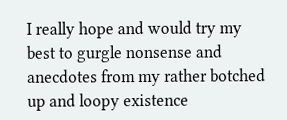I really hope and would try my best to gurgle nonsense and anecdotes from my rather botched up and loopy existence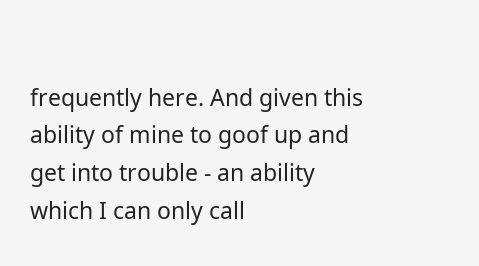frequently here. And given this ability of mine to goof up and get into trouble - an ability which I can only call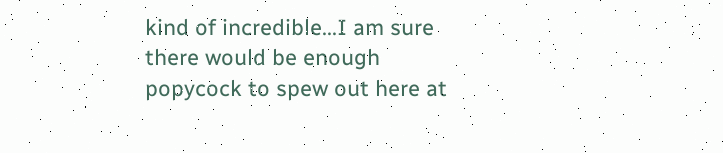kind of incredible...I am sure there would be enough popycock to spew out here at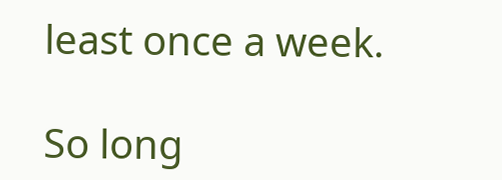least once a week.

So long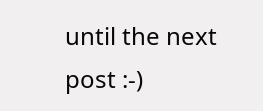until the next post :-)